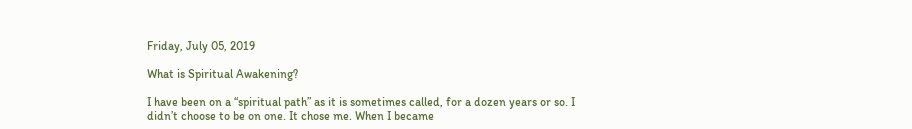Friday, July 05, 2019

What is Spiritual Awakening?

I have been on a “spiritual path” as it is sometimes called, for a dozen years or so. I didn’t choose to be on one. It chose me. When I became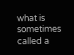what is sometimes called a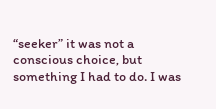“seeker” it was not a conscious choice, but something I had to do. I was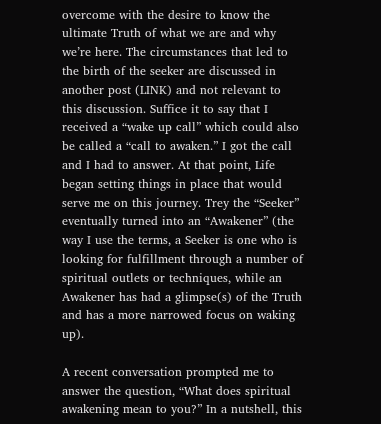overcome with the desire to know the ultimate Truth of what we are and why we’re here. The circumstances that led to the birth of the seeker are discussed in another post (LINK) and not relevant to this discussion. Suffice it to say that I received a “wake up call” which could also be called a “call to awaken.” I got the call and I had to answer. At that point, Life began setting things in place that would serve me on this journey. Trey the “Seeker” eventually turned into an “Awakener” (the way I use the terms, a Seeker is one who is looking for fulfillment through a number of spiritual outlets or techniques, while an Awakener has had a glimpse(s) of the Truth and has a more narrowed focus on waking up).

A recent conversation prompted me to answer the question, “What does spiritual awakening mean to you?” In a nutshell, this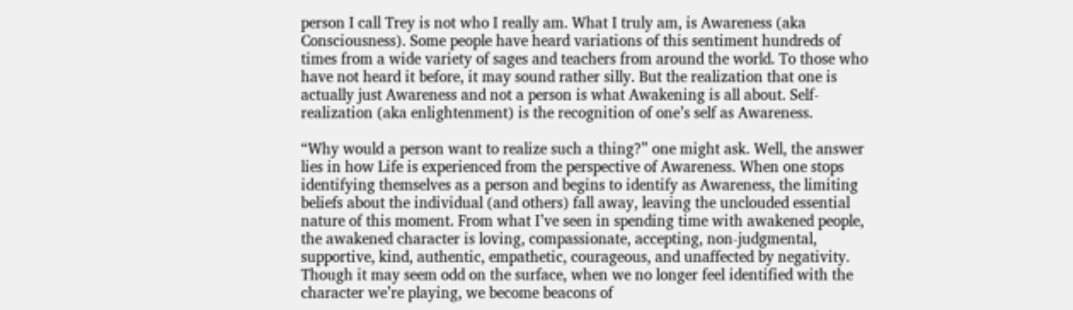person I call Trey is not who I really am. What I truly am, is Awareness (aka Consciousness). Some people have heard variations of this sentiment hundreds of times from a wide variety of sages and teachers from around the world. To those who have not heard it before, it may sound rather silly. But the realization that one is actually just Awareness and not a person is what Awakening is all about. Self-realization (aka enlightenment) is the recognition of one’s self as Awareness.

“Why would a person want to realize such a thing?” one might ask. Well, the answer lies in how Life is experienced from the perspective of Awareness. When one stops identifying themselves as a person and begins to identify as Awareness, the limiting beliefs about the individual (and others) fall away, leaving the unclouded essential nature of this moment. From what I’ve seen in spending time with awakened people, the awakened character is loving, compassionate, accepting, non-judgmental, supportive, kind, authentic, empathetic, courageous, and unaffected by negativity. Though it may seem odd on the surface, when we no longer feel identified with the character we’re playing, we become beacons of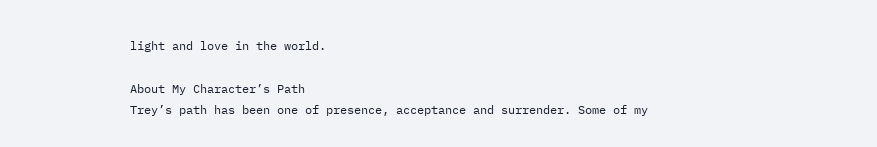light and love in the world.

About My Character’s Path
Trey’s path has been one of presence, acceptance and surrender. Some of my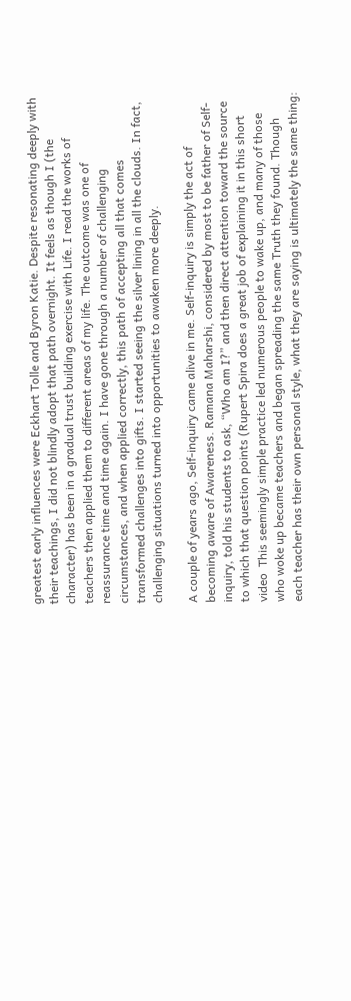greatest early influences were Eckhart Tolle and Byron Katie. Despite resonating deeply with their teachings, I did not blindly adopt that path overnight. It feels as though I (the character) has been in a gradual trust building exercise with Life. I read the works of teachers then applied them to different areas of my life. The outcome was one of reassurance time and time again. I have gone through a number of challenging circumstances, and when applied correctly, this path of accepting all that comes transformed challenges into gifts. I started seeing the silver lining in all the clouds. In fact, challenging situations turned into opportunities to awaken more deeply.

A couple of years ago, Self-inquiry came alive in me. Self-inquiry is simply the act of becoming aware of Awareness. Ramana Maharshi, considered by most to be father of Self-inquiry, told his students to ask, “Who am I?” and then direct attention toward the source to which that question points (Rupert Spira does a great job of explaining it in this short video  This seemingly simple practice led numerous people to wake up, and many of those who woke up became teachers and began spreading the same Truth they found. Though each teacher has their own personal style, what they are saying is ultimately the same thing: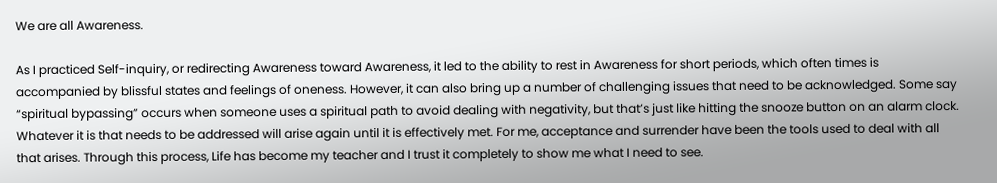We are all Awareness.

As I practiced Self-inquiry, or redirecting Awareness toward Awareness, it led to the ability to rest in Awareness for short periods, which often times is accompanied by blissful states and feelings of oneness. However, it can also bring up a number of challenging issues that need to be acknowledged. Some say “spiritual bypassing” occurs when someone uses a spiritual path to avoid dealing with negativity, but that’s just like hitting the snooze button on an alarm clock. Whatever it is that needs to be addressed will arise again until it is effectively met. For me, acceptance and surrender have been the tools used to deal with all that arises. Through this process, Life has become my teacher and I trust it completely to show me what I need to see.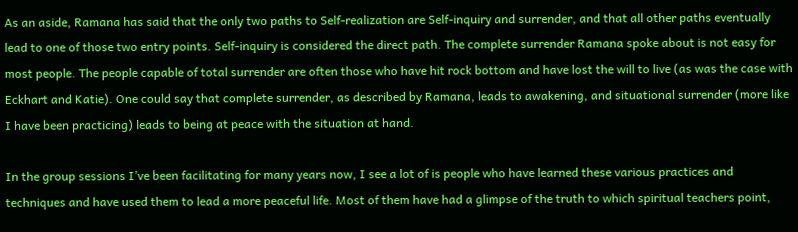As an aside, Ramana has said that the only two paths to Self-realization are Self-inquiry and surrender, and that all other paths eventually lead to one of those two entry points. Self-inquiry is considered the direct path. The complete surrender Ramana spoke about is not easy for most people. The people capable of total surrender are often those who have hit rock bottom and have lost the will to live (as was the case with Eckhart and Katie). One could say that complete surrender, as described by Ramana, leads to awakening, and situational surrender (more like I have been practicing) leads to being at peace with the situation at hand.

In the group sessions I’ve been facilitating for many years now, I see a lot of is people who have learned these various practices and techniques and have used them to lead a more peaceful life. Most of them have had a glimpse of the truth to which spiritual teachers point,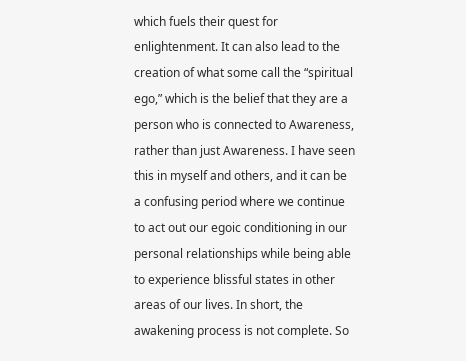which fuels their quest for enlightenment. It can also lead to the creation of what some call the “spiritual ego,” which is the belief that they are a person who is connected to Awareness, rather than just Awareness. I have seen this in myself and others, and it can be a confusing period where we continue to act out our egoic conditioning in our personal relationships while being able to experience blissful states in other areas of our lives. In short, the awakening process is not complete. So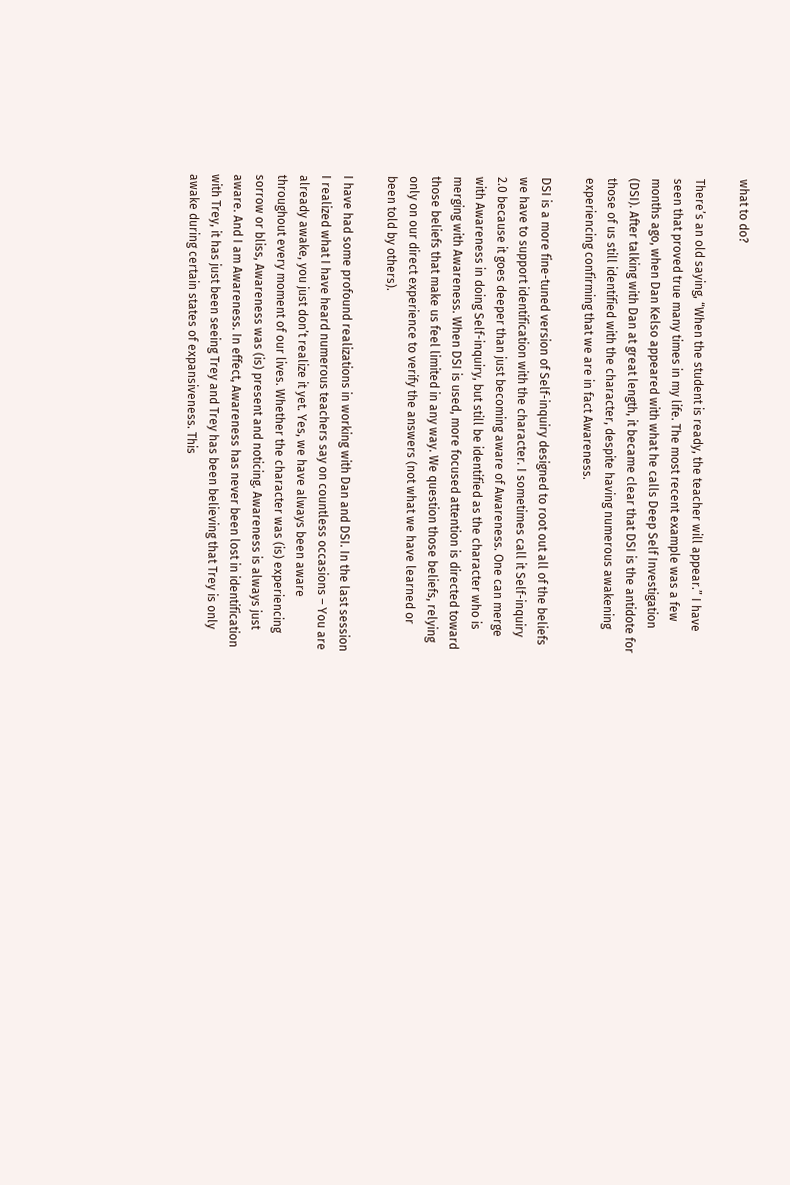what to do?

There’s an old saying, “When the student is ready, the teacher will appear.” I have seen that proved true many times in my life. The most recent example was a few months ago, when Dan Kelso appeared with what he calls Deep Self Investigation (DSI). After talking with Dan at great length, it became clear that DSI is the antidote for those of us still identified with the character, despite having numerous awakening experiencing confirming that we are in fact Awareness.

DSI is a more fine-tuned version of Self-inquiry designed to root out all of the beliefs we have to support identification with the character. I sometimes call it Self-inquiry 2.0 because it goes deeper than just becoming aware of Awareness. One can merge with Awareness in doing Self-inquiry, but still be identified as the character who is merging with Awareness. When DSI is used, more focused attention is directed toward those beliefs that make us feel limited in any way. We question those beliefs, relying only on our direct experience to verify the answers (not what we have learned or been told by others).

I have had some profound realizations in working with Dan and DSI. In the last session I realized what I have heard numerous teachers say on countless occasions – You are already awake, you just don’t realize it yet. Yes, we have always been aware throughout every moment of our lives. Whether the character was (is) experiencing sorrow or bliss, Awareness was (is) present and noticing. Awareness is always just aware. And I am Awareness. In effect, Awareness has never been lost in identification with Trey, it has just been seeing Trey and Trey has been believing that Trey is only awake during certain states of expansiveness. This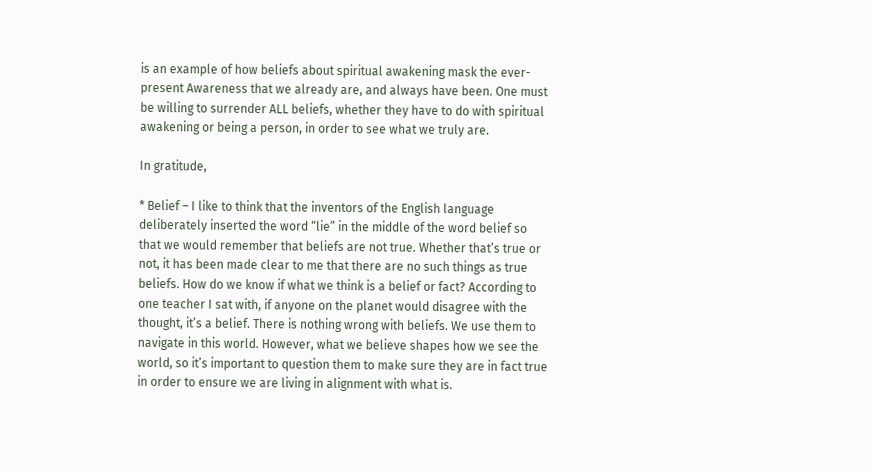is an example of how beliefs about spiritual awakening mask the ever-present Awareness that we already are, and always have been. One must be willing to surrender ALL beliefs, whether they have to do with spiritual awakening or being a person, in order to see what we truly are.

In gratitude,

* Belief – I like to think that the inventors of the English language deliberately inserted the word “lie” in the middle of the word belief so that we would remember that beliefs are not true. Whether that’s true or not, it has been made clear to me that there are no such things as true beliefs. How do we know if what we think is a belief or fact? According to one teacher I sat with, if anyone on the planet would disagree with the thought, it’s a belief. There is nothing wrong with beliefs. We use them to navigate in this world. However, what we believe shapes how we see the world, so it’s important to question them to make sure they are in fact true in order to ensure we are living in alignment with what is.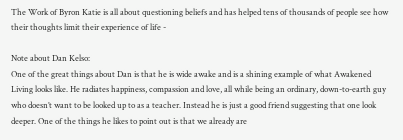The Work of Byron Katie is all about questioning beliefs and has helped tens of thousands of people see how their thoughts limit their experience of life -

Note about Dan Kelso:
One of the great things about Dan is that he is wide awake and is a shining example of what Awakened Living looks like. He radiates happiness, compassion and love, all while being an ordinary, down-to-earth guy who doesn’t want to be looked up to as a teacher. Instead he is just a good friend suggesting that one look deeper. One of the things he likes to point out is that we already are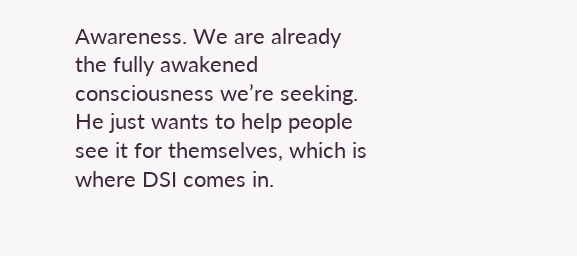Awareness. We are already the fully awakened consciousness we’re seeking. He just wants to help people see it for themselves, which is where DSI comes in.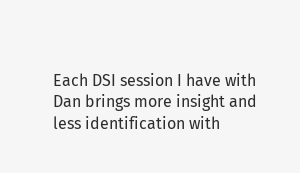Each DSI session I have with Dan brings more insight and less identification with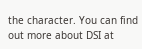the character. You can find out more about DSI at